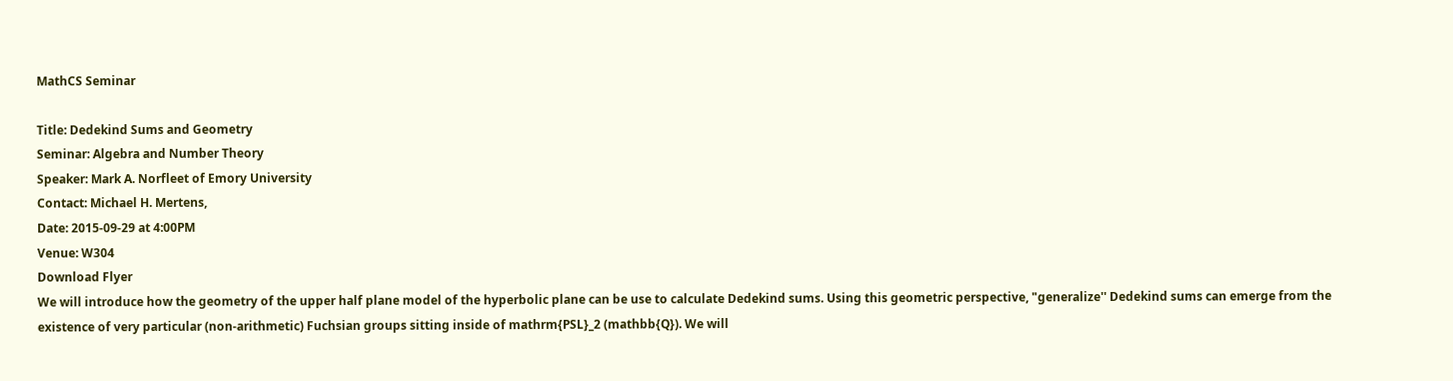MathCS Seminar

Title: Dedekind Sums and Geometry
Seminar: Algebra and Number Theory
Speaker: Mark A. Norfleet of Emory University
Contact: Michael H. Mertens,
Date: 2015-09-29 at 4:00PM
Venue: W304
Download Flyer
We will introduce how the geometry of the upper half plane model of the hyperbolic plane can be use to calculate Dedekind sums. Using this geometric perspective, "generalize'' Dedekind sums can emerge from the existence of very particular (non-arithmetic) Fuchsian groups sitting inside of mathrm{PSL}_2 (mathbb{Q}). We will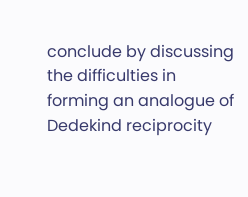conclude by discussing the difficulties in forming an analogue of Dedekind reciprocity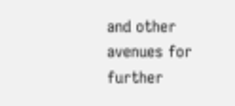and other avenues for further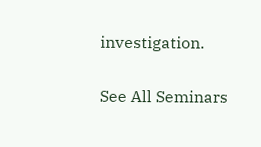investigation.

See All Seminars